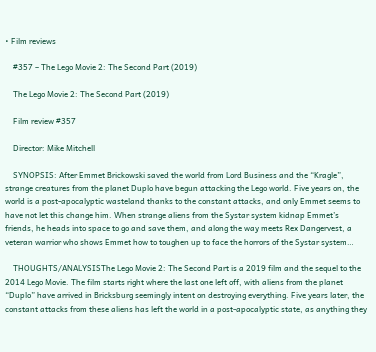• Film reviews

    #357 – The Lego Movie 2: The Second Part (2019)

    The Lego Movie 2: The Second Part (2019)

    Film review #357

    Director: Mike Mitchell

    SYNOPSIS: After Emmet Brickowski saved the world from Lord Business and the “Kragle”, strange creatures from the planet Duplo have begun attacking the Lego world. Five years on, the world is a post-apocalyptic wasteland thanks to the constant attacks, and only Emmet seems to have not let this change him. When strange aliens from the Systar system kidnap Emmet’s friends, he heads into space to go and save them, and along the way meets Rex Dangervest, a veteran warrior who shows Emmet how to toughen up to face the horrors of the Systar system…

    THOUGHTS/ANALYSISThe Lego Movie 2: The Second Part is a 2019 film and the sequel to the 2014 Lego Movie. The film starts right where the last one left off, with aliens from the planet “Duplo” have arrived in Bricksburg seemingly intent on destroying everything. Five years later, the constant attacks from these aliens has left the world in a post-apocalyptic state, as anything they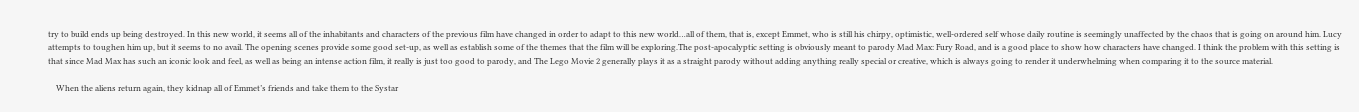try to build ends up being destroyed. In this new world, it seems all of the inhabitants and characters of the previous film have changed in order to adapt to this new world…all of them, that is, except Emmet, who is still his chirpy, optimistic, well-ordered self whose daily routine is seemingly unaffected by the chaos that is going on around him. Lucy attempts to toughen him up, but it seems to no avail. The opening scenes provide some good set-up, as well as establish some of the themes that the film will be exploring.The post-apocalyptic setting is obviously meant to parody Mad Max: Fury Road, and is a good place to show how characters have changed. I think the problem with this setting is that since Mad Max has such an iconic look and feel, as well as being an intense action film, it really is just too good to parody, and The Lego Movie 2 generally plays it as a straight parody without adding anything really special or creative, which is always going to render it underwhelming when comparing it to the source material.

    When the aliens return again, they kidnap all of Emmet’s friends and take them to the Systar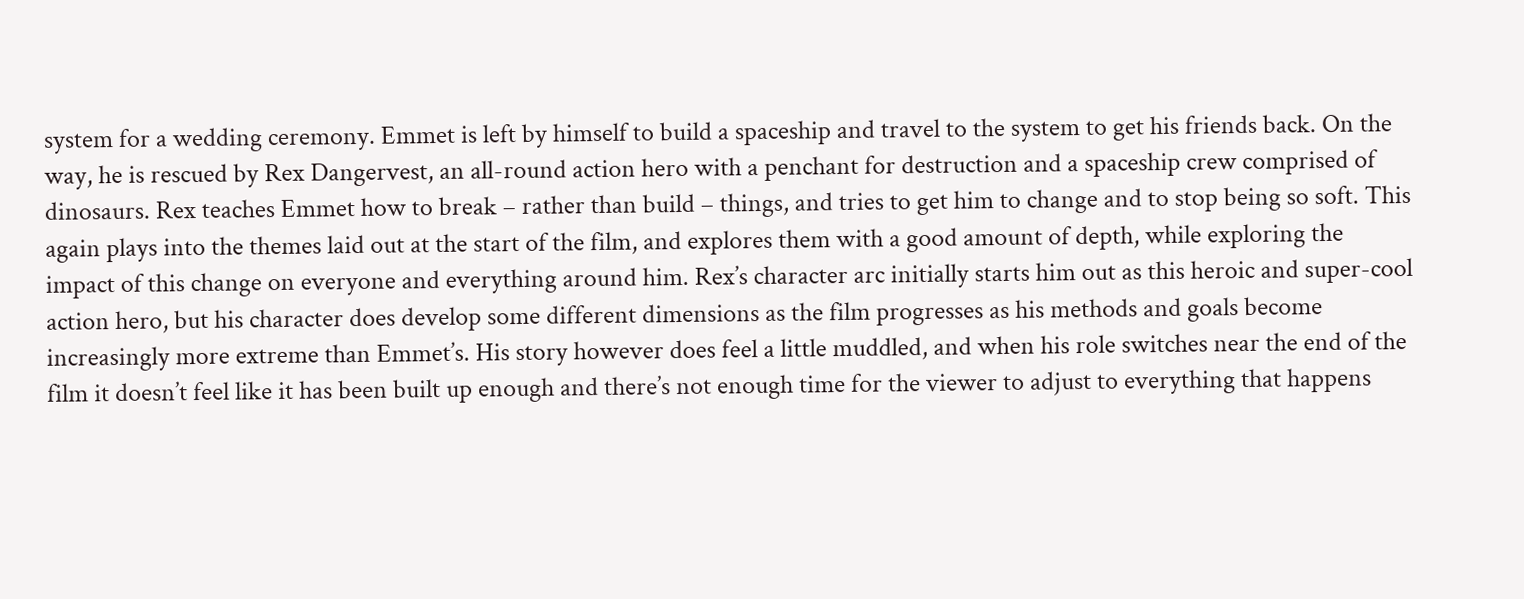system for a wedding ceremony. Emmet is left by himself to build a spaceship and travel to the system to get his friends back. On the way, he is rescued by Rex Dangervest, an all-round action hero with a penchant for destruction and a spaceship crew comprised of dinosaurs. Rex teaches Emmet how to break – rather than build – things, and tries to get him to change and to stop being so soft. This again plays into the themes laid out at the start of the film, and explores them with a good amount of depth, while exploring the impact of this change on everyone and everything around him. Rex’s character arc initially starts him out as this heroic and super-cool action hero, but his character does develop some different dimensions as the film progresses as his methods and goals become increasingly more extreme than Emmet’s. His story however does feel a little muddled, and when his role switches near the end of the film it doesn’t feel like it has been built up enough and there’s not enough time for the viewer to adjust to everything that happens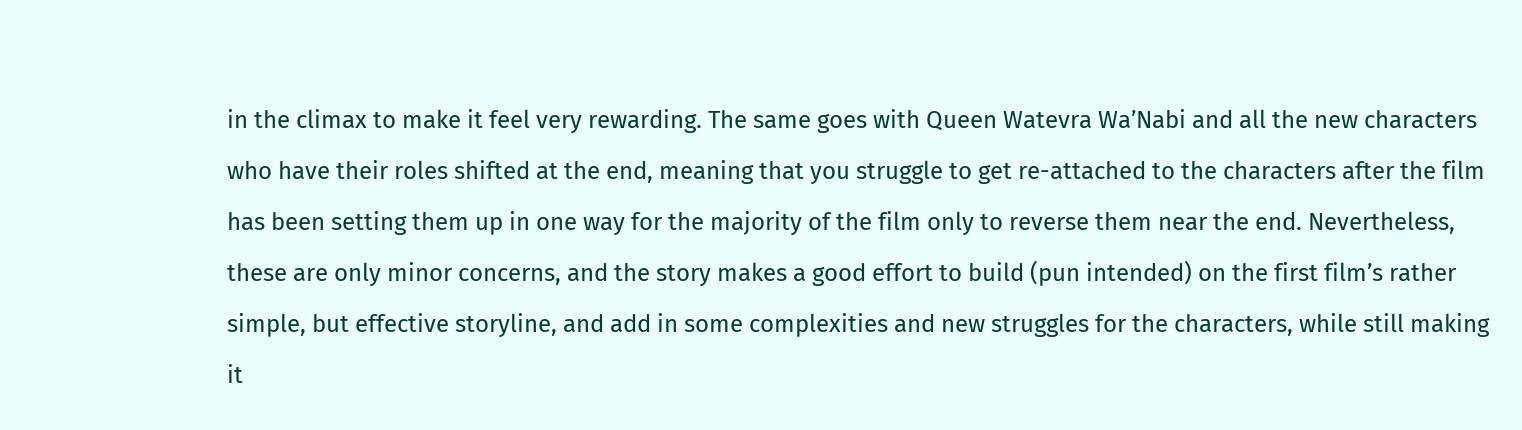in the climax to make it feel very rewarding. The same goes with Queen Watevra Wa’Nabi and all the new characters who have their roles shifted at the end, meaning that you struggle to get re-attached to the characters after the film has been setting them up in one way for the majority of the film only to reverse them near the end. Nevertheless, these are only minor concerns, and the story makes a good effort to build (pun intended) on the first film’s rather simple, but effective storyline, and add in some complexities and new struggles for the characters, while still making it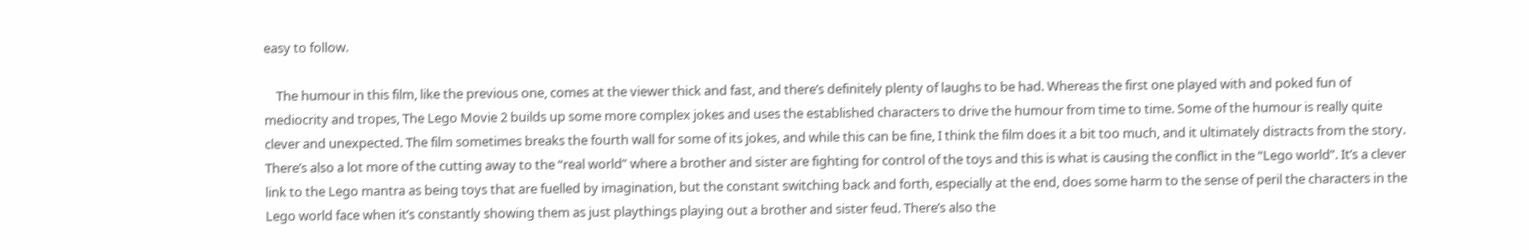easy to follow.

    The humour in this film, like the previous one, comes at the viewer thick and fast, and there’s definitely plenty of laughs to be had. Whereas the first one played with and poked fun of mediocrity and tropes, The Lego Movie 2 builds up some more complex jokes and uses the established characters to drive the humour from time to time. Some of the humour is really quite clever and unexpected. The film sometimes breaks the fourth wall for some of its jokes, and while this can be fine, I think the film does it a bit too much, and it ultimately distracts from the story. There’s also a lot more of the cutting away to the “real world” where a brother and sister are fighting for control of the toys and this is what is causing the conflict in the “Lego world”. It’s a clever link to the Lego mantra as being toys that are fuelled by imagination, but the constant switching back and forth, especially at the end, does some harm to the sense of peril the characters in the Lego world face when it’s constantly showing them as just playthings playing out a brother and sister feud. There’s also the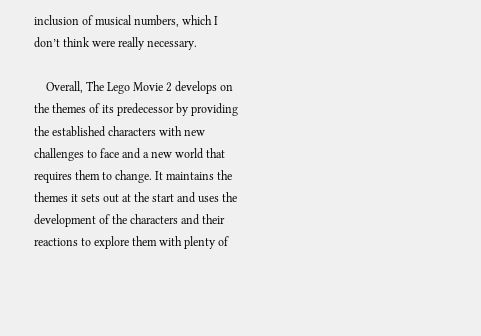inclusion of musical numbers, which I don’t think were really necessary.

    Overall, The Lego Movie 2 develops on the themes of its predecessor by providing the established characters with new challenges to face and a new world that requires them to change. It maintains the themes it sets out at the start and uses the development of the characters and their reactions to explore them with plenty of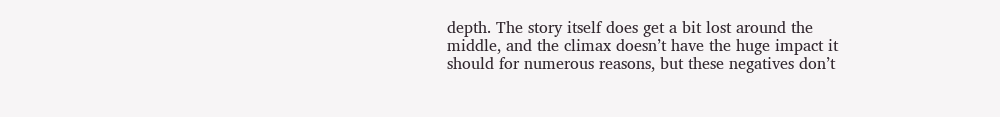depth. The story itself does get a bit lost around the middle, and the climax doesn’t have the huge impact it should for numerous reasons, but these negatives don’t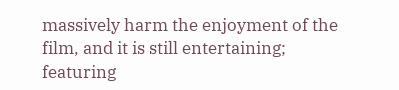massively harm the enjoyment of the film, and it is still entertaining; featuring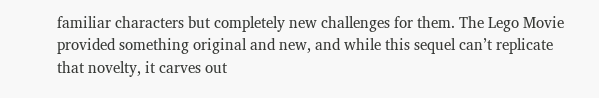familiar characters but completely new challenges for them. The Lego Movie provided something original and new, and while this sequel can’t replicate that novelty, it carves out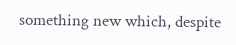something new which, despite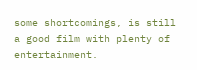some shortcomings, is still a good film with plenty of entertainment.